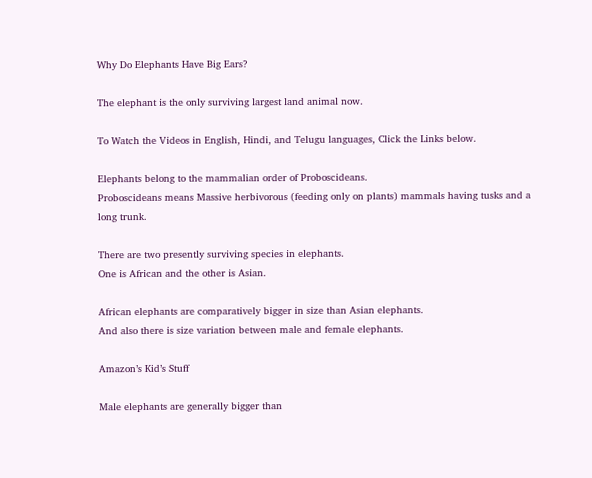Why Do Elephants Have Big Ears?

The elephant is the only surviving largest land animal now.

To Watch the Videos in English, Hindi, and Telugu languages, Click the Links below.

Elephants belong to the mammalian order of Proboscideans.
Proboscideans means Massive herbivorous (feeding only on plants) mammals having tusks and a
long trunk.

There are two presently surviving species in elephants.
One is African and the other is Asian.

African elephants are comparatively bigger in size than Asian elephants.
And also there is size variation between male and female elephants.

Amazon’s Kid’s Stuff

Male elephants are generally bigger than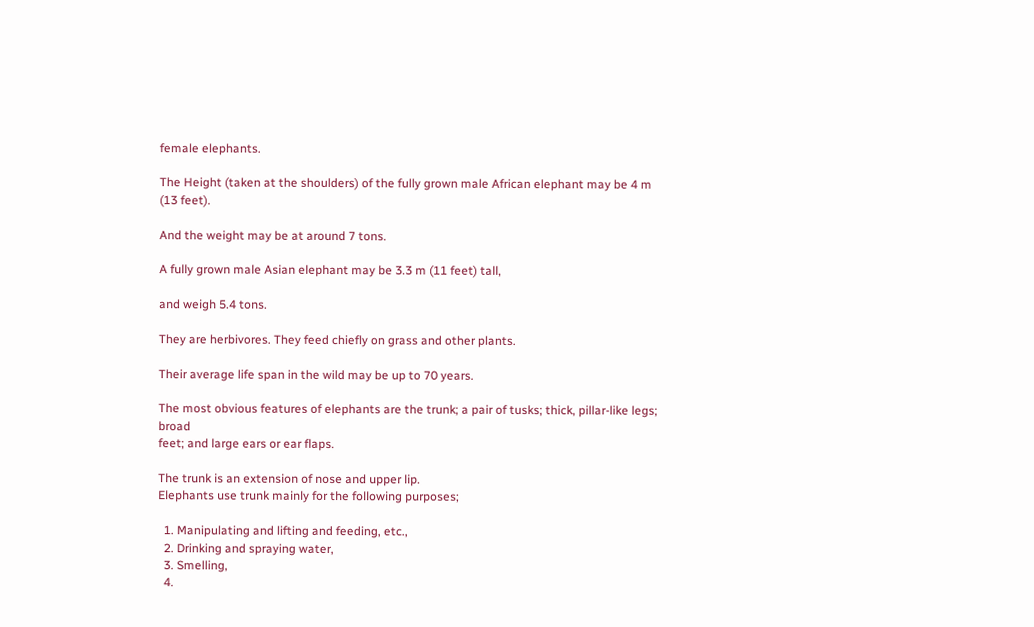female elephants.

The Height (taken at the shoulders) of the fully grown male African elephant may be 4 m (13 feet).

And the weight may be at around 7 tons.

A fully grown male Asian elephant may be 3.3 m (11 feet) tall,

and weigh 5.4 tons.

They are herbivores. They feed chiefly on grass and other plants.

Their average life span in the wild may be up to 70 years.

The most obvious features of elephants are the trunk; a pair of tusks; thick, pillar-like legs; broad
feet; and large ears or ear flaps.

The trunk is an extension of nose and upper lip.
Elephants use trunk mainly for the following purposes;

  1. Manipulating and lifting and feeding, etc.,
  2. Drinking and spraying water,
  3. Smelling,
  4.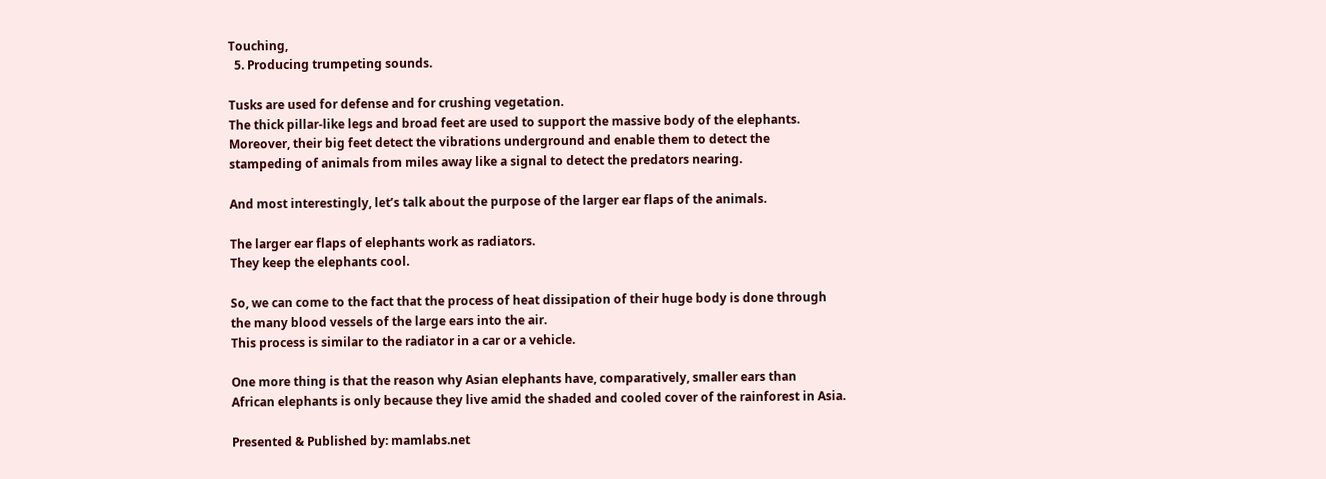Touching,
  5. Producing trumpeting sounds.

Tusks are used for defense and for crushing vegetation.
The thick pillar-like legs and broad feet are used to support the massive body of the elephants.
Moreover, their big feet detect the vibrations underground and enable them to detect the
stampeding of animals from miles away like a signal to detect the predators nearing.

And most interestingly, let’s talk about the purpose of the larger ear flaps of the animals.

The larger ear flaps of elephants work as radiators.
They keep the elephants cool.

So, we can come to the fact that the process of heat dissipation of their huge body is done through
the many blood vessels of the large ears into the air.
This process is similar to the radiator in a car or a vehicle.

One more thing is that the reason why Asian elephants have, comparatively, smaller ears than
African elephants is only because they live amid the shaded and cooled cover of the rainforest in Asia.

Presented & Published by: mamlabs.net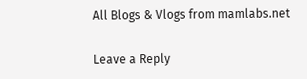All Blogs & Vlogs from mamlabs.net

Leave a Reply